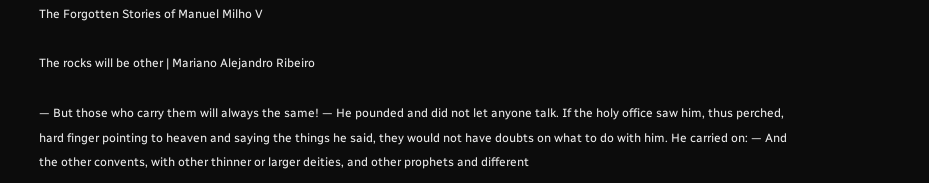The Forgotten Stories of Manuel Milho V

The rocks will be other | Mariano Alejandro Ribeiro

— But those who carry them will always the same! — He pounded and did not let anyone talk. If the holy office saw him, thus perched, hard finger pointing to heaven and saying the things he said, they would not have doubts on what to do with him. He carried on: — And the other convents, with other thinner or larger deities, and other prophets and different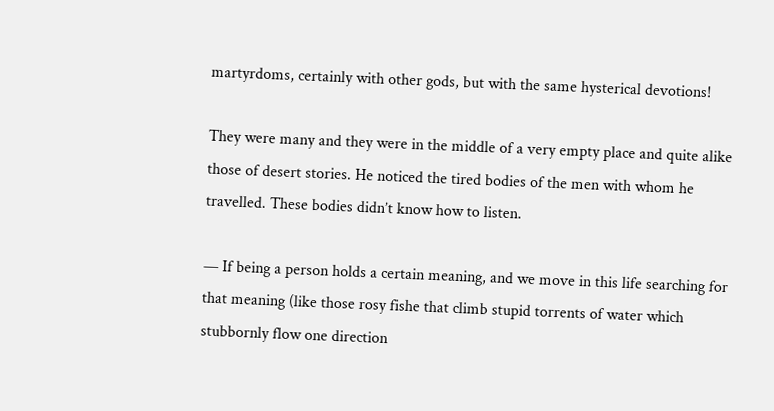martyrdoms, certainly with other gods, but with the same hysterical devotions!

They were many and they were in the middle of a very empty place and quite alike those of desert stories. He noticed the tired bodies of the men with whom he travelled. These bodies didn’t know how to listen.

— If being a person holds a certain meaning, and we move in this life searching for that meaning (like those rosy fishe that climb stupid torrents of water which stubbornly flow one direction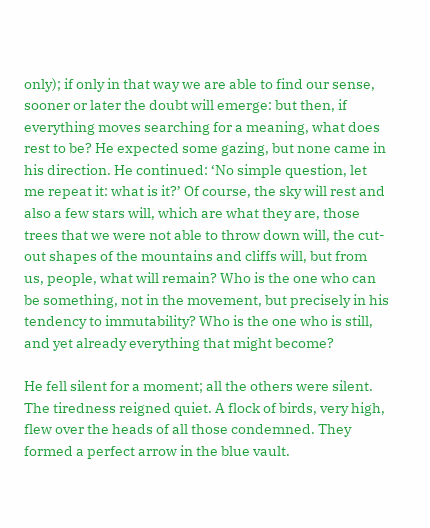only); if only in that way we are able to find our sense, sooner or later the doubt will emerge: but then, if everything moves searching for a meaning, what does rest to be? He expected some gazing, but none came in his direction. He continued: ‘No simple question, let me repeat it: what is it?’ Of course, the sky will rest and also a few stars will, which are what they are, those trees that we were not able to throw down will, the cut-out shapes of the mountains and cliffs will, but from us, people, what will remain? Who is the one who can be something, not in the movement, but precisely in his tendency to immutability? Who is the one who is still, and yet already everything that might become?

He fell silent for a moment; all the others were silent. The tiredness reigned quiet. A flock of birds, very high, flew over the heads of all those condemned. They formed a perfect arrow in the blue vault.